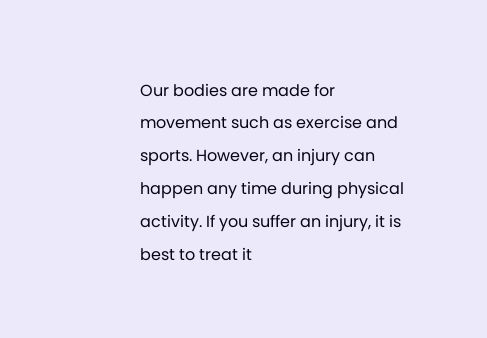Our bodies are made for movement such as exercise and sports. However, an injury can happen any time during physical activity. If you suffer an injury, it is best to treat it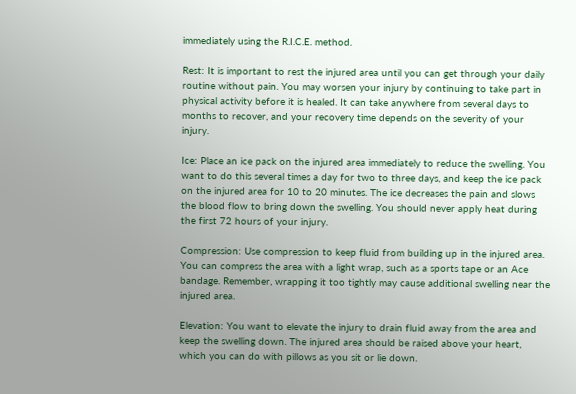immediately using the R.I.C.E. method.

Rest: It is important to rest the injured area until you can get through your daily routine without pain. You may worsen your injury by continuing to take part in physical activity before it is healed. It can take anywhere from several days to months to recover, and your recovery time depends on the severity of your injury.

Ice: Place an ice pack on the injured area immediately to reduce the swelling. You want to do this several times a day for two to three days, and keep the ice pack on the injured area for 10 to 20 minutes. The ice decreases the pain and slows the blood flow to bring down the swelling. You should never apply heat during the first 72 hours of your injury.

Compression: Use compression to keep fluid from building up in the injured area. You can compress the area with a light wrap, such as a sports tape or an Ace bandage. Remember, wrapping it too tightly may cause additional swelling near the injured area.

Elevation: You want to elevate the injury to drain fluid away from the area and keep the swelling down. The injured area should be raised above your heart, which you can do with pillows as you sit or lie down.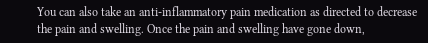You can also take an anti-inflammatory pain medication as directed to decrease the pain and swelling. Once the pain and swelling have gone down,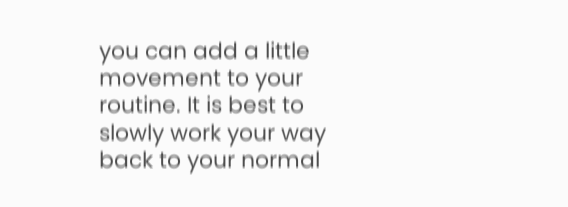you can add a little movement to your routine. It is best to slowly work your way back to your normal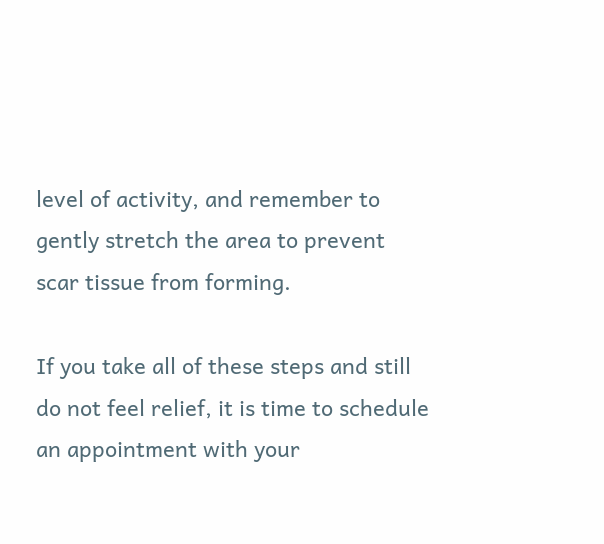level of activity, and remember to gently stretch the area to prevent scar tissue from forming.

If you take all of these steps and still do not feel relief, it is time to schedule an appointment with your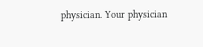physician. Your physician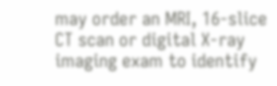may order an MRI, 16-slice CT scan or digital X-ray imaging exam to identify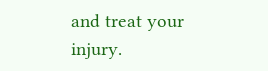and treat your injury.